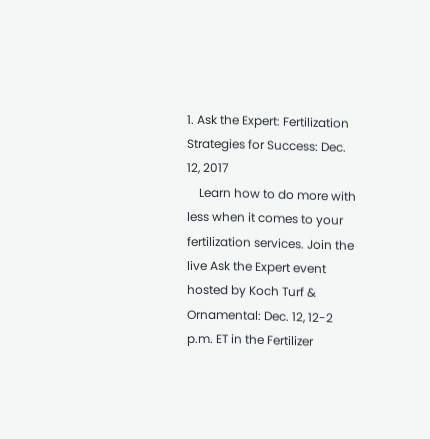1. Ask the Expert: Fertilization Strategies for Success: Dec. 12, 2017
    Learn how to do more with less when it comes to your fertilization services. Join the live Ask the Expert event hosted by Koch Turf & Ornamental: Dec. 12, 12-2 p.m. ET in the Fertilizer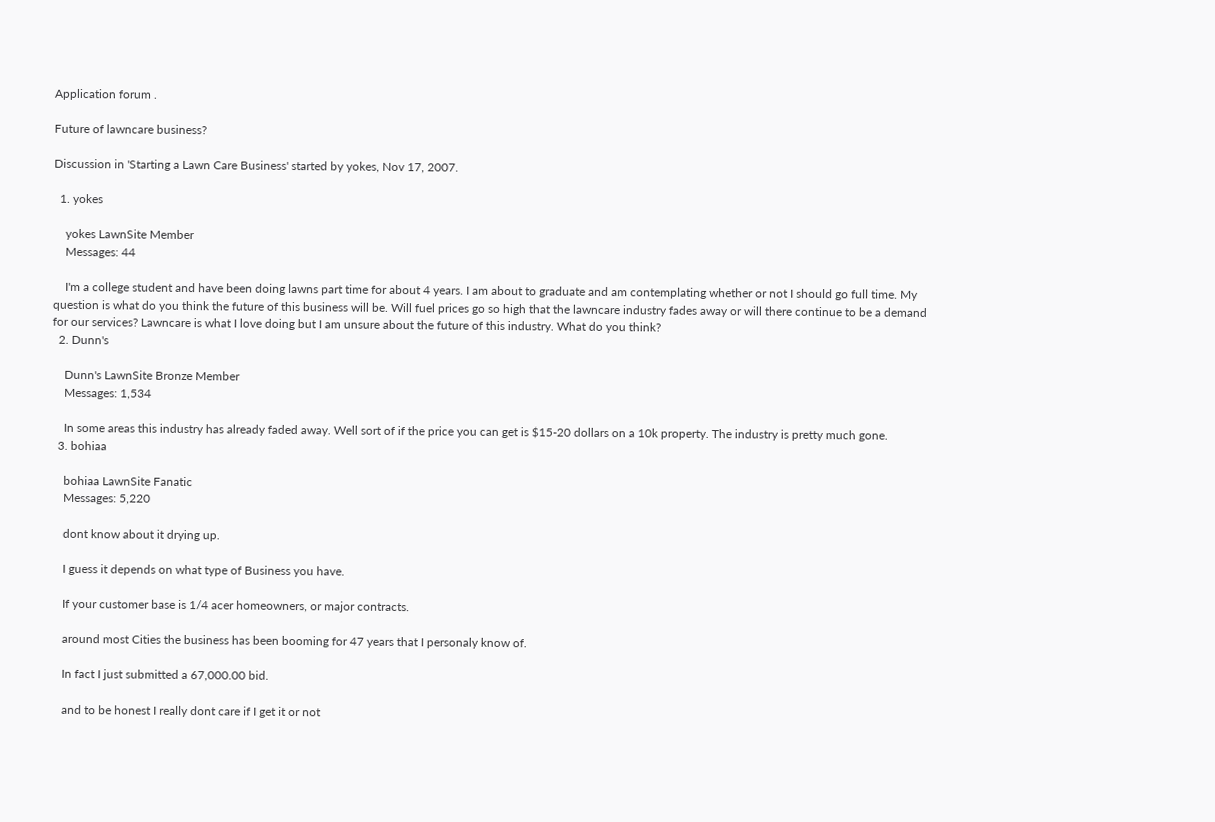Application forum .

Future of lawncare business?

Discussion in 'Starting a Lawn Care Business' started by yokes, Nov 17, 2007.

  1. yokes

    yokes LawnSite Member
    Messages: 44

    I'm a college student and have been doing lawns part time for about 4 years. I am about to graduate and am contemplating whether or not I should go full time. My question is what do you think the future of this business will be. Will fuel prices go so high that the lawncare industry fades away or will there continue to be a demand for our services? Lawncare is what I love doing but I am unsure about the future of this industry. What do you think?
  2. Dunn's

    Dunn's LawnSite Bronze Member
    Messages: 1,534

    In some areas this industry has already faded away. Well sort of if the price you can get is $15-20 dollars on a 10k property. The industry is pretty much gone.
  3. bohiaa

    bohiaa LawnSite Fanatic
    Messages: 5,220

    dont know about it drying up.

    I guess it depends on what type of Business you have.

    If your customer base is 1/4 acer homeowners, or major contracts.

    around most Cities the business has been booming for 47 years that I personaly know of.

    In fact I just submitted a 67,000.00 bid.

    and to be honest I really dont care if I get it or not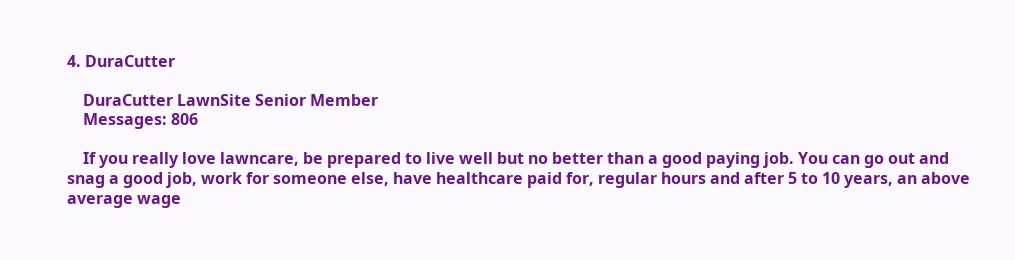4. DuraCutter

    DuraCutter LawnSite Senior Member
    Messages: 806

    If you really love lawncare, be prepared to live well but no better than a good paying job. You can go out and snag a good job, work for someone else, have healthcare paid for, regular hours and after 5 to 10 years, an above average wage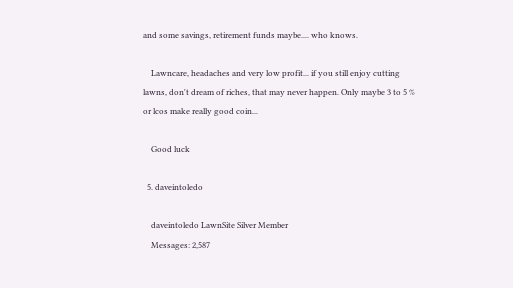and some savings, retirement funds maybe.... who knows.

    Lawncare, headaches and very low profit... if you still enjoy cutting lawns, don't dream of riches, that may never happen. Only maybe 3 to 5 % or lcos make really good coin...

    Good luck

  5. daveintoledo

    daveintoledo LawnSite Silver Member
    Messages: 2,587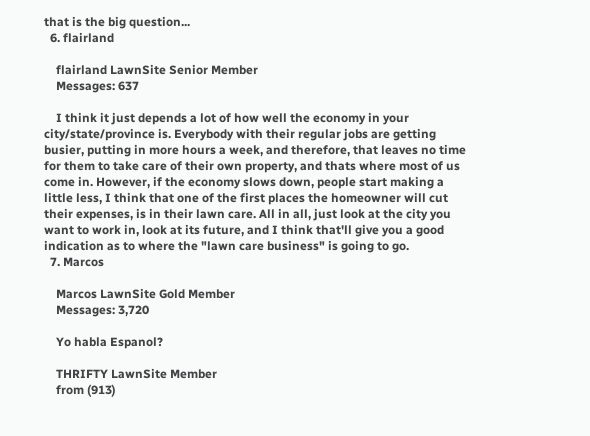that is the big question...
  6. flairland

    flairland LawnSite Senior Member
    Messages: 637

    I think it just depends a lot of how well the economy in your city/state/province is. Everybody with their regular jobs are getting busier, putting in more hours a week, and therefore, that leaves no time for them to take care of their own property, and thats where most of us come in. However, if the economy slows down, people start making a little less, I think that one of the first places the homeowner will cut their expenses, is in their lawn care. All in all, just look at the city you want to work in, look at its future, and I think that'll give you a good indication as to where the "lawn care business" is going to go.
  7. Marcos

    Marcos LawnSite Gold Member
    Messages: 3,720

    Yo habla Espanol?

    THRIFTY LawnSite Member
    from (913)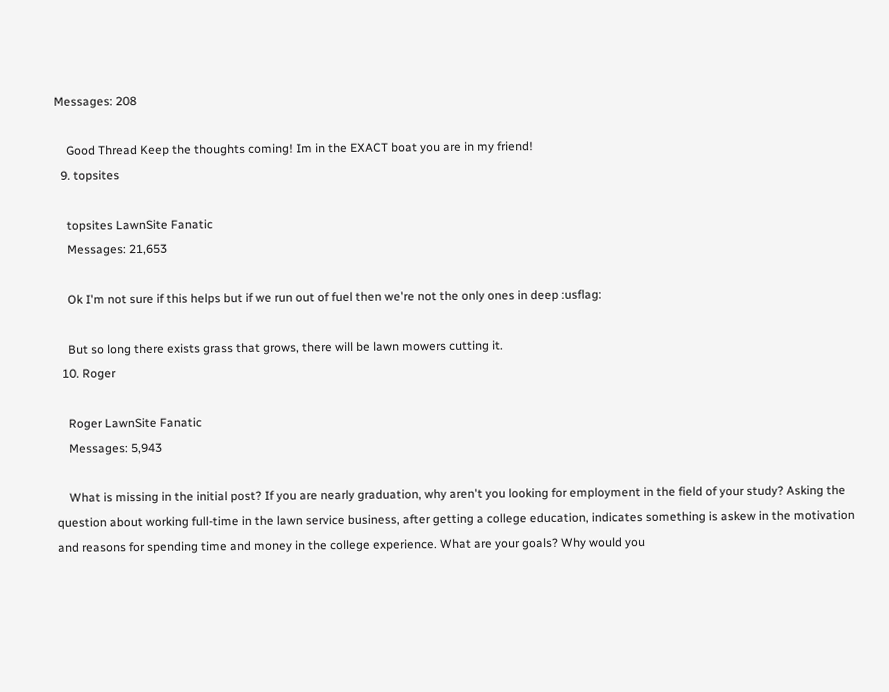Messages: 208

    Good Thread Keep the thoughts coming! Im in the EXACT boat you are in my friend!
  9. topsites

    topsites LawnSite Fanatic
    Messages: 21,653

    Ok I'm not sure if this helps but if we run out of fuel then we're not the only ones in deep :usflag:

    But so long there exists grass that grows, there will be lawn mowers cutting it.
  10. Roger

    Roger LawnSite Fanatic
    Messages: 5,943

    What is missing in the initial post? If you are nearly graduation, why aren't you looking for employment in the field of your study? Asking the question about working full-time in the lawn service business, after getting a college education, indicates something is askew in the motivation and reasons for spending time and money in the college experience. What are your goals? Why would you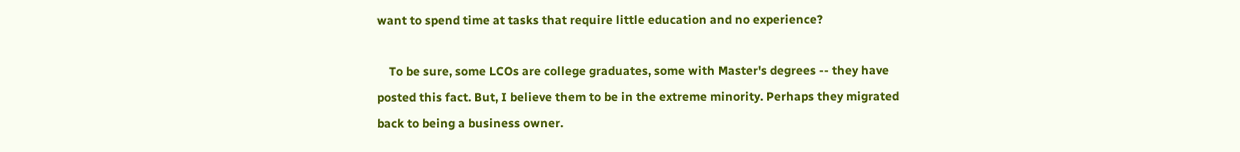want to spend time at tasks that require little education and no experience?

    To be sure, some LCOs are college graduates, some with Master's degrees -- they have posted this fact. But, I believe them to be in the extreme minority. Perhaps they migrated back to being a business owner.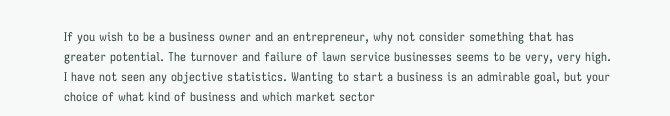If you wish to be a business owner and an entrepreneur, why not consider something that has greater potential. The turnover and failure of lawn service businesses seems to be very, very high. I have not seen any objective statistics. Wanting to start a business is an admirable goal, but your choice of what kind of business and which market sector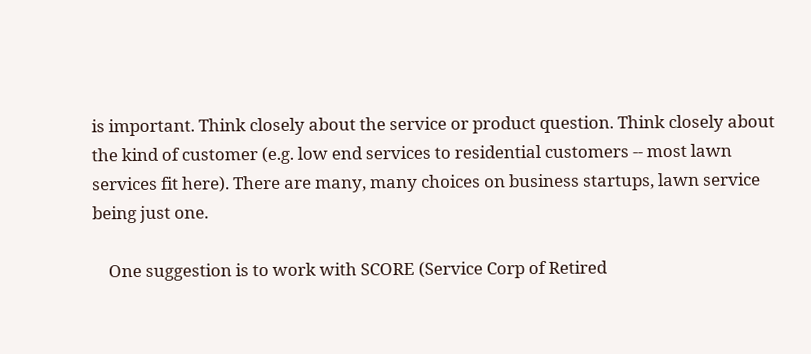is important. Think closely about the service or product question. Think closely about the kind of customer (e.g. low end services to residential customers -- most lawn services fit here). There are many, many choices on business startups, lawn service being just one.

    One suggestion is to work with SCORE (Service Corp of Retired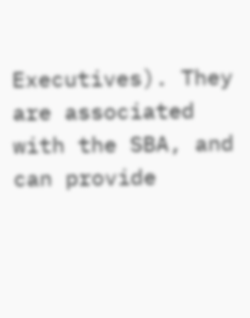Executives). They are associated with the SBA, and can provide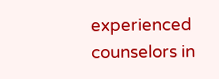experienced counselors in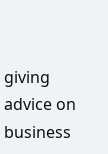giving advice on business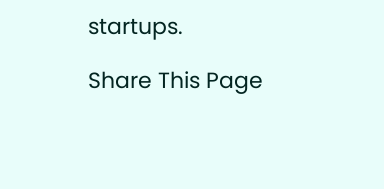startups.

Share This Page